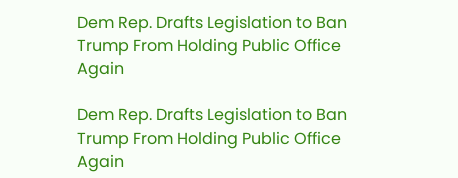Dem Rep. Drafts Legislation to Ban Trump From Holding Public Office Again

Dem Rep. Drafts Legislation to Ban Trump From Holding Public Office Again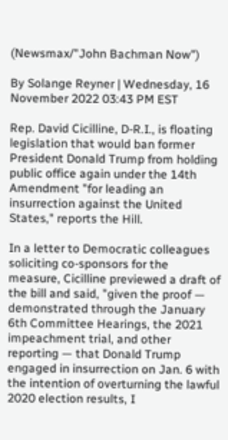(Newsmax/"John Bachman Now")

By Solange Reyner | Wednesday, 16 November 2022 03:43 PM EST

Rep. David Cicilline, D-R.I., is floating legislation that would ban former President Donald Trump from holding public office again under the 14th Amendment "for leading an insurrection against the United States," reports the Hill.

In a letter to Democratic colleagues soliciting co-sponsors for the measure, Cicilline previewed a draft of the bill and said, "given the proof — demonstrated through the January 6th Committee Hearings, the 2021 impeachment trial, and other reporting — that Donald Trump engaged in insurrection on Jan. 6 with the intention of overturning the lawful 2020 election results, I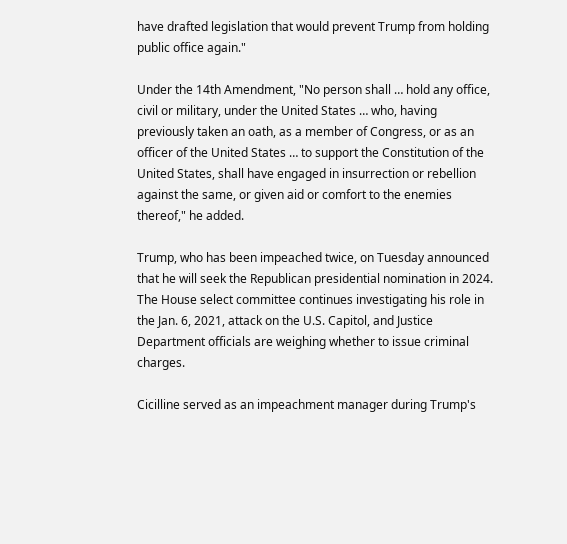have drafted legislation that would prevent Trump from holding public office again."

Under the 14th Amendment, "No person shall … hold any office, civil or military, under the United States … who, having previously taken an oath, as a member of Congress, or as an officer of the United States … to support the Constitution of the United States, shall have engaged in insurrection or rebellion against the same, or given aid or comfort to the enemies thereof," he added.

Trump, who has been impeached twice, on Tuesday announced that he will seek the Republican presidential nomination in 2024. The House select committee continues investigating his role in the Jan. 6, 2021, attack on the U.S. Capitol, and Justice Department officials are weighing whether to issue criminal charges.

Cicilline served as an impeachment manager during Trump's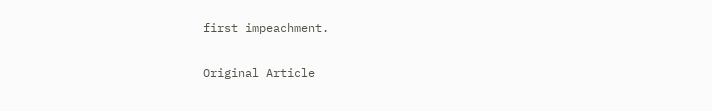first impeachment.

Original Article